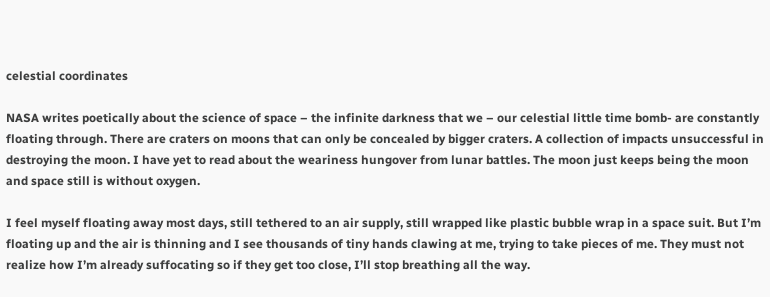celestial coordinates

NASA writes poetically about the science of space – the infinite darkness that we – our celestial little time bomb- are constantly floating through. There are craters on moons that can only be concealed by bigger craters. A collection of impacts unsuccessful in destroying the moon. I have yet to read about the weariness hungover from lunar battles. The moon just keeps being the moon and space still is without oxygen.

I feel myself floating away most days, still tethered to an air supply, still wrapped like plastic bubble wrap in a space suit. But I’m floating up and the air is thinning and I see thousands of tiny hands clawing at me, trying to take pieces of me. They must not realize how I’m already suffocating so if they get too close, I’ll stop breathing all the way.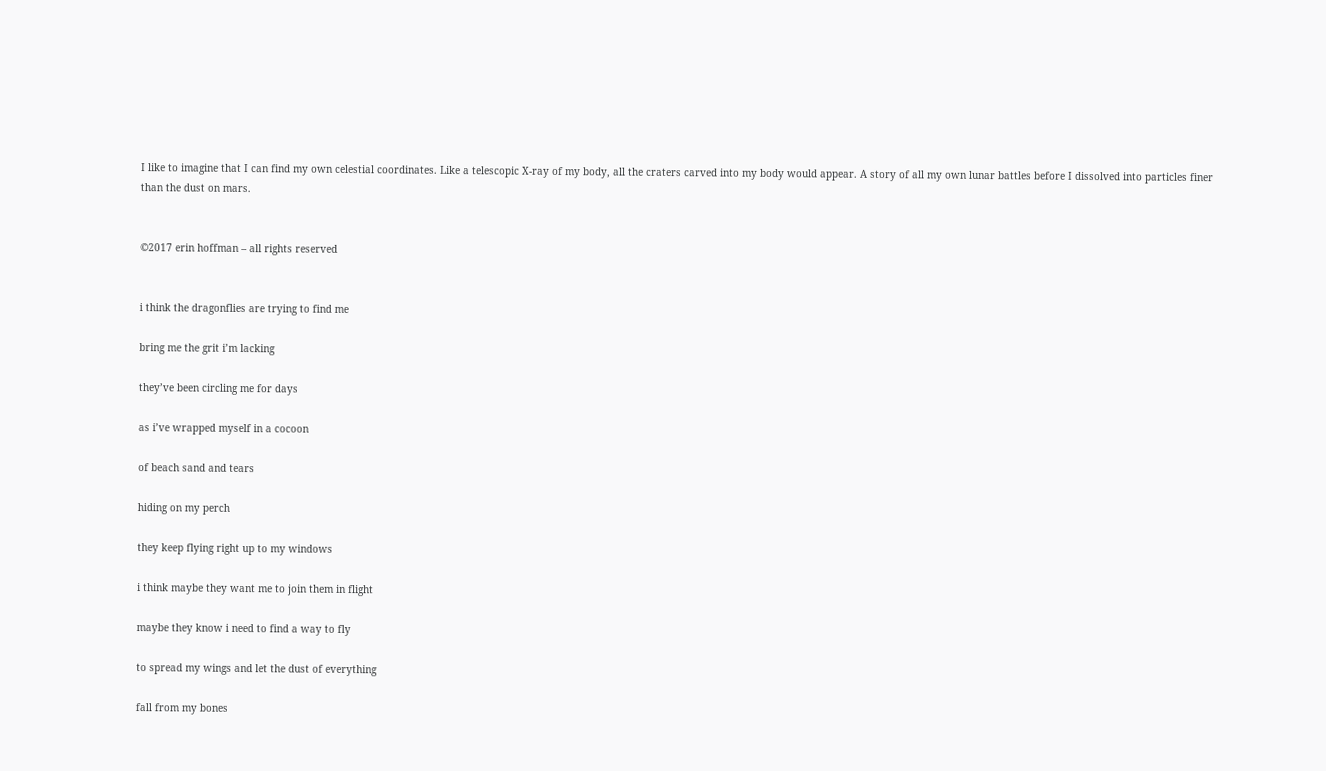I like to imagine that I can find my own celestial coordinates. Like a telescopic X-ray of my body, all the craters carved into my body would appear. A story of all my own lunar battles before I dissolved into particles finer than the dust on mars.


©2017 erin hoffman – all rights reserved


i think the dragonflies are trying to find me

bring me the grit i’m lacking

they’ve been circling me for days

as i’ve wrapped myself in a cocoon

of beach sand and tears

hiding on my perch

they keep flying right up to my windows

i think maybe they want me to join them in flight

maybe they know i need to find a way to fly

to spread my wings and let the dust of everything

fall from my bones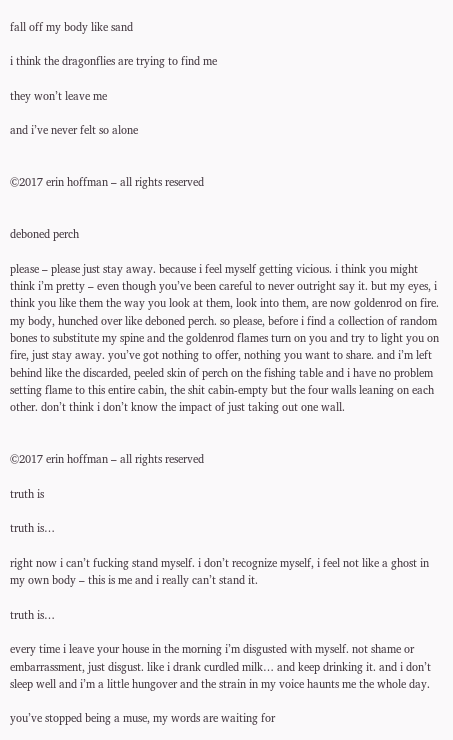fall off my body like sand

i think the dragonflies are trying to find me

they won’t leave me

and i’ve never felt so alone


©2017 erin hoffman – all rights reserved


deboned perch

please – please just stay away. because i feel myself getting vicious. i think you might think i’m pretty – even though you’ve been careful to never outright say it. but my eyes, i think you like them the way you look at them, look into them, are now goldenrod on fire. my body, hunched over like deboned perch. so please, before i find a collection of random bones to substitute my spine and the goldenrod flames turn on you and try to light you on fire, just stay away. you’ve got nothing to offer, nothing you want to share. and i’m left behind like the discarded, peeled skin of perch on the fishing table and i have no problem setting flame to this entire cabin, the shit cabin-empty but the four walls leaning on each other. don’t think i don’t know the impact of just taking out one wall.


©2017 erin hoffman – all rights reserved

truth is

truth is…

right now i can’t fucking stand myself. i don’t recognize myself, i feel not like a ghost in my own body – this is me and i really can’t stand it.

truth is…

every time i leave your house in the morning i’m disgusted with myself. not shame or embarrassment, just disgust. like i drank curdled milk… and keep drinking it. and i don’t sleep well and i’m a little hungover and the strain in my voice haunts me the whole day.

you’ve stopped being a muse, my words are waiting for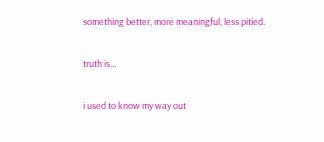something better, more meaningful, less pitied.

truth is…

i used to know my way out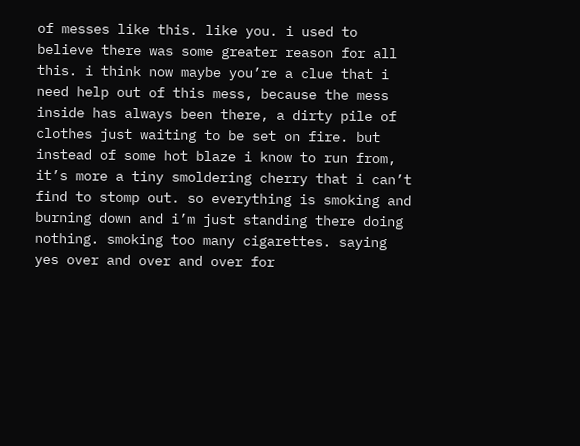of messes like this. like you. i used to believe there was some greater reason for all this. i think now maybe you’re a clue that i need help out of this mess, because the mess inside has always been there, a dirty pile of clothes just waiting to be set on fire. but instead of some hot blaze i know to run from, it’s more a tiny smoldering cherry that i can’t find to stomp out. so everything is smoking and burning down and i’m just standing there doing nothing. smoking too many cigarettes. saying yes over and over and over for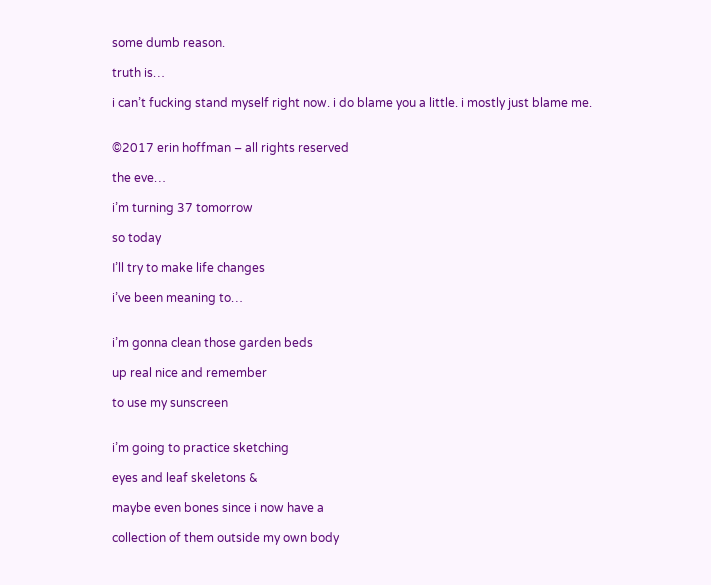some dumb reason.

truth is…

i can’t fucking stand myself right now. i do blame you a little. i mostly just blame me.


©2017 erin hoffman – all rights reserved

the eve…

i’m turning 37 tomorrow

so today

I’ll try to make life changes

i’ve been meaning to…


i’m gonna clean those garden beds

up real nice and remember

to use my sunscreen


i’m going to practice sketching

eyes and leaf skeletons &

maybe even bones since i now have a

collection of them outside my own body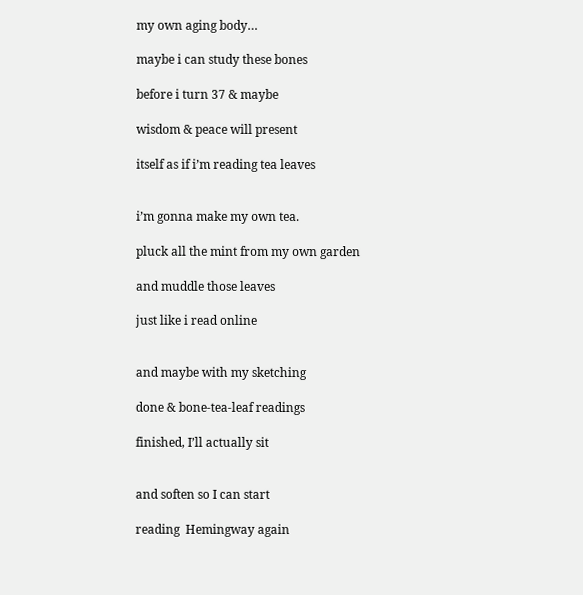my own aging body…

maybe i can study these bones

before i turn 37 & maybe

wisdom & peace will present

itself as if i’m reading tea leaves


i’m gonna make my own tea.

pluck all the mint from my own garden

and muddle those leaves

just like i read online


and maybe with my sketching

done & bone-tea-leaf readings

finished, I’ll actually sit


and soften so I can start

reading  Hemingway again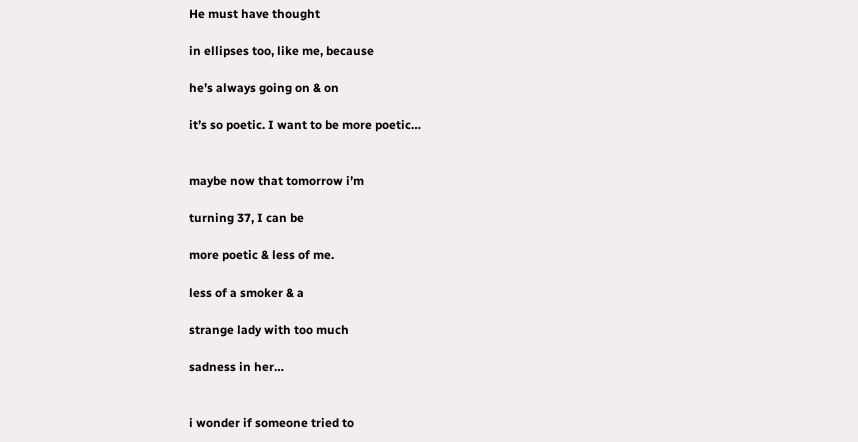He must have thought

in ellipses too, like me, because

he’s always going on & on

it’s so poetic. I want to be more poetic…


maybe now that tomorrow i’m

turning 37, I can be

more poetic & less of me.

less of a smoker & a

strange lady with too much

sadness in her…


i wonder if someone tried to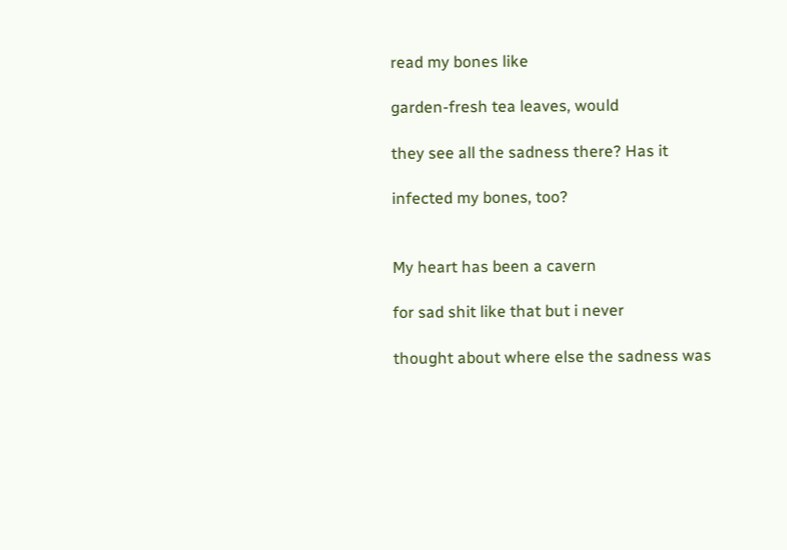read my bones like

garden-fresh tea leaves, would

they see all the sadness there? Has it

infected my bones, too?


My heart has been a cavern

for sad shit like that but i never

thought about where else the sadness was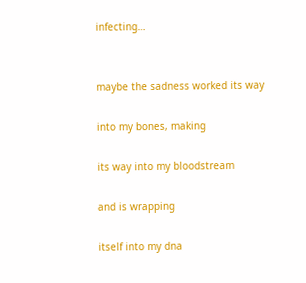infecting…


maybe the sadness worked its way

into my bones, making

its way into my bloodstream

and is wrapping

itself into my dna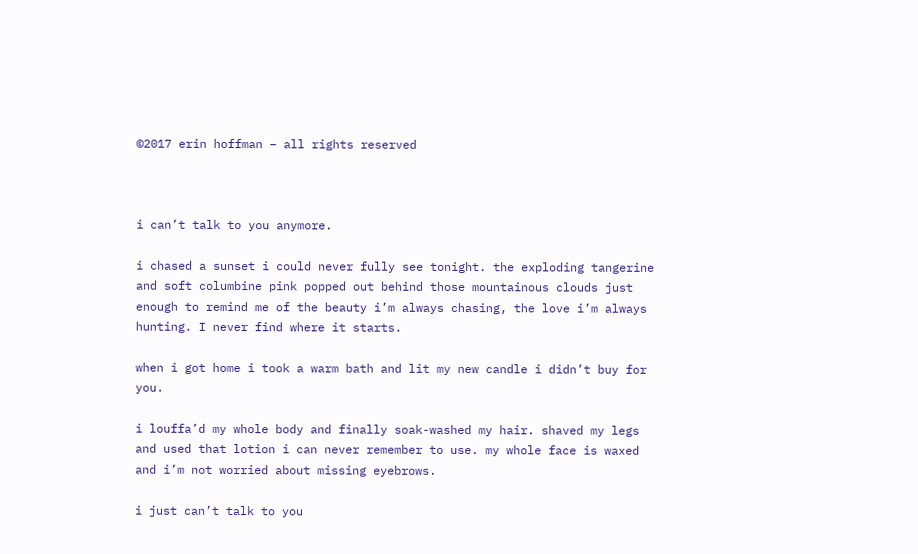©2017 erin hoffman – all rights reserved



i can’t talk to you anymore.

i chased a sunset i could never fully see tonight. the exploding tangerine and soft columbine pink popped out behind those mountainous clouds just enough to remind me of the beauty i’m always chasing, the love i’m always hunting. I never find where it starts.

when i got home i took a warm bath and lit my new candle i didn’t buy for you.

i louffa’d my whole body and finally soak-washed my hair. shaved my legs and used that lotion i can never remember to use. my whole face is waxed and i’m not worried about missing eyebrows.

i just can’t talk to you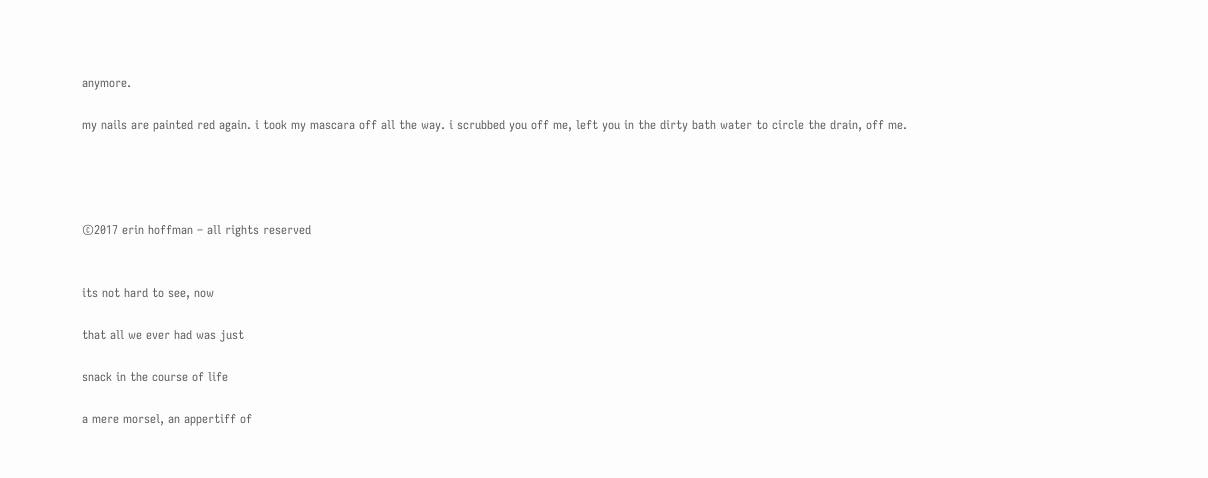anymore.

my nails are painted red again. i took my mascara off all the way. i scrubbed you off me, left you in the dirty bath water to circle the drain, off me.




©2017 erin hoffman – all rights reserved


its not hard to see, now

that all we ever had was just

snack in the course of life

a mere morsel, an appertiff of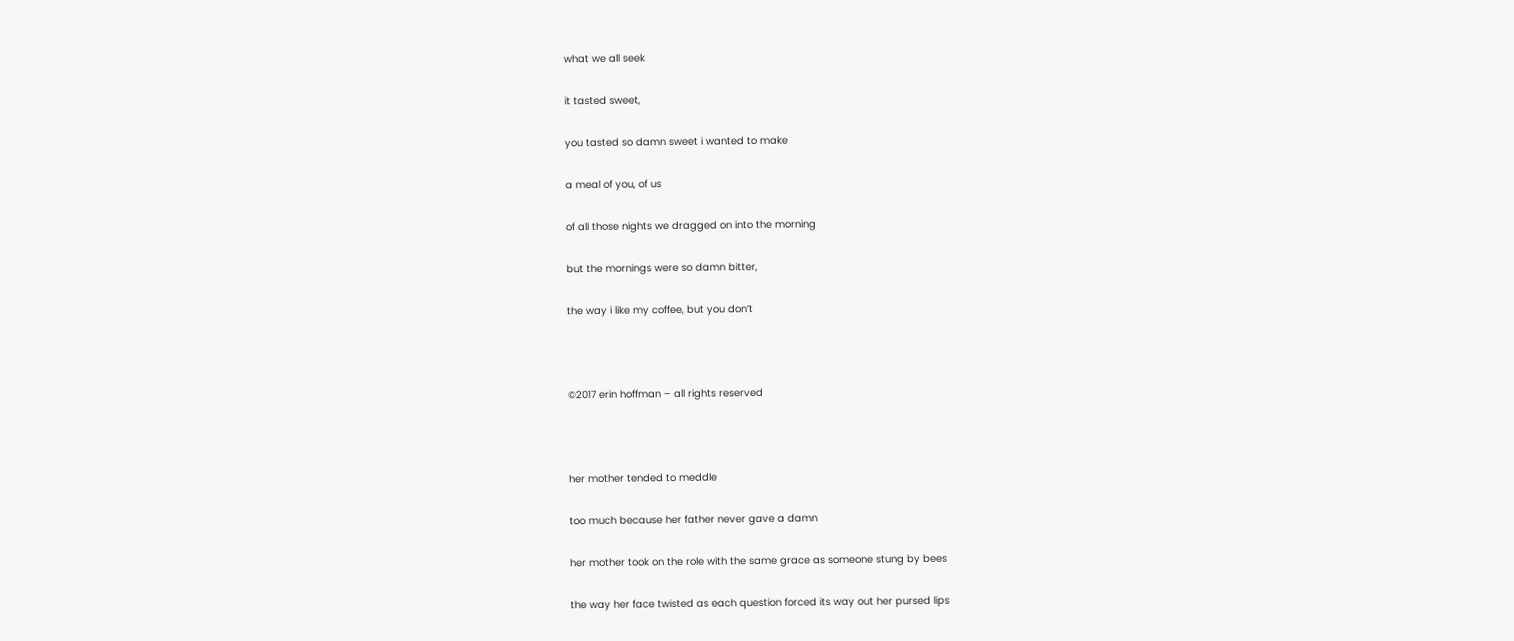what we all seek

it tasted sweet,

you tasted so damn sweet i wanted to make

a meal of you, of us

of all those nights we dragged on into the morning

but the mornings were so damn bitter,

the way i like my coffee, but you don’t



©2017 erin hoffman – all rights reserved



her mother tended to meddle

too much because her father never gave a damn

her mother took on the role with the same grace as someone stung by bees

the way her face twisted as each question forced its way out her pursed lips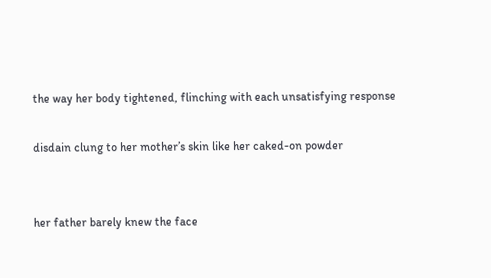the way her body tightened, flinching with each unsatisfying response

disdain clung to her mother’s skin like her caked-on powder


her father barely knew the face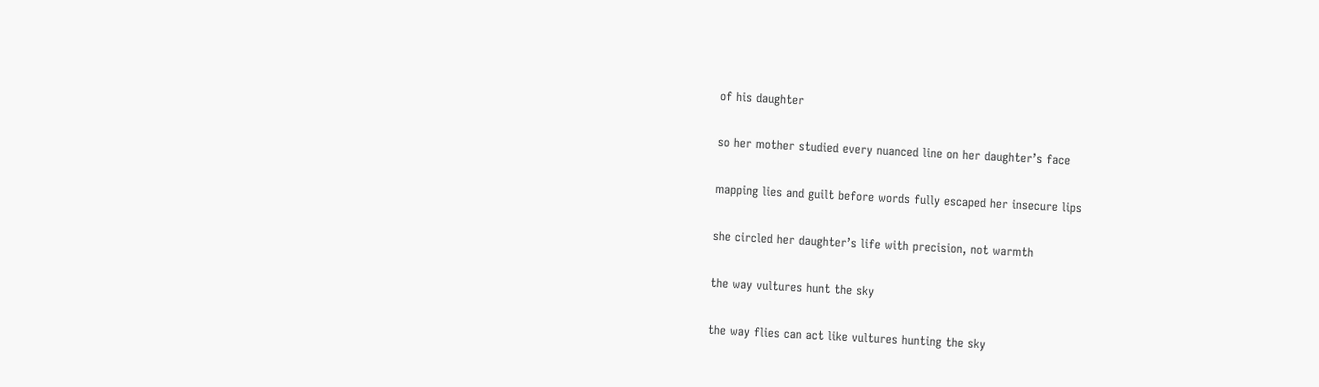of his daughter

so her mother studied every nuanced line on her daughter’s face

mapping lies and guilt before words fully escaped her insecure lips

she circled her daughter’s life with precision, not warmth

the way vultures hunt the sky

the way flies can act like vultures hunting the sky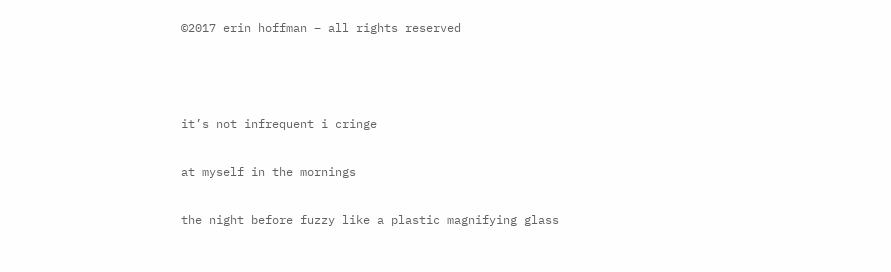©2017 erin hoffman – all rights reserved



it’s not infrequent i cringe

at myself in the mornings

the night before fuzzy like a plastic magnifying glass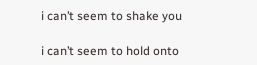i can’t seem to shake you

i can’t seem to hold onto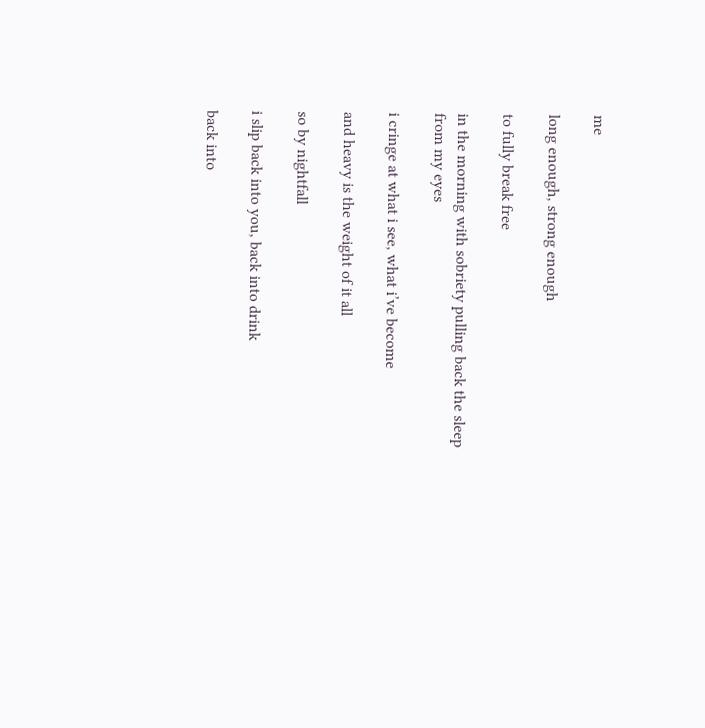me

long enough, strong enough

to fully break free

in the morning with sobriety pulling back the sleep from my eyes

i cringe at what i see, what i’ve become

and heavy is the weight of it all

so by nightfall

i slip back into you, back into drink

back into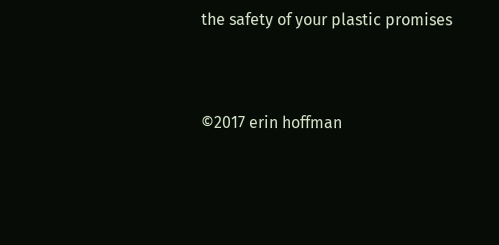the safety of your plastic promises


©2017 erin hoffman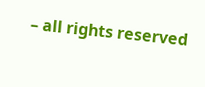– all rights reserved